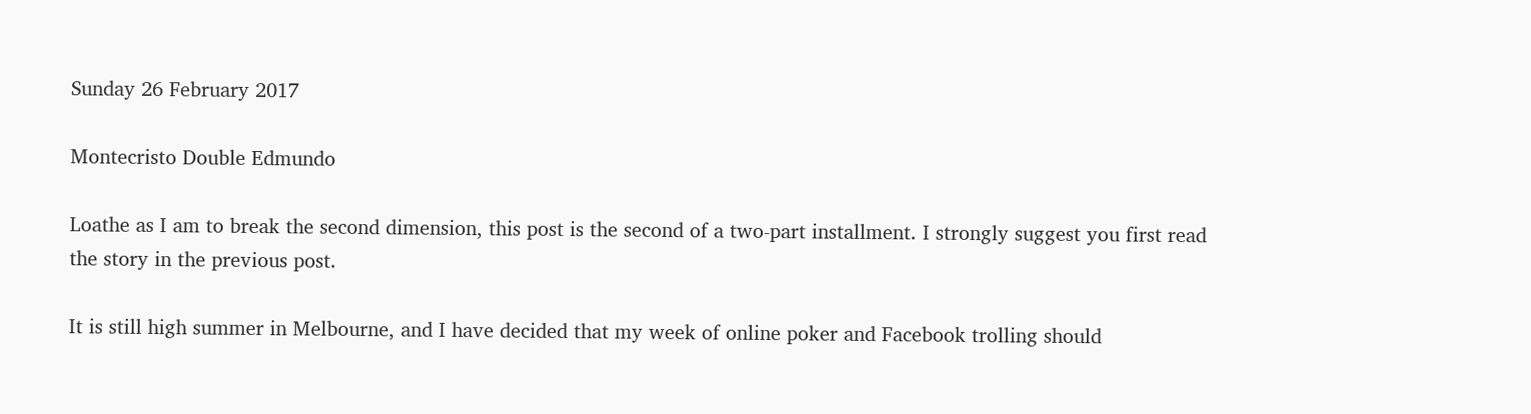Sunday 26 February 2017

Montecristo Double Edmundo

Loathe as I am to break the second dimension, this post is the second of a two-part installment. I strongly suggest you first read the story in the previous post.

It is still high summer in Melbourne, and I have decided that my week of online poker and Facebook trolling should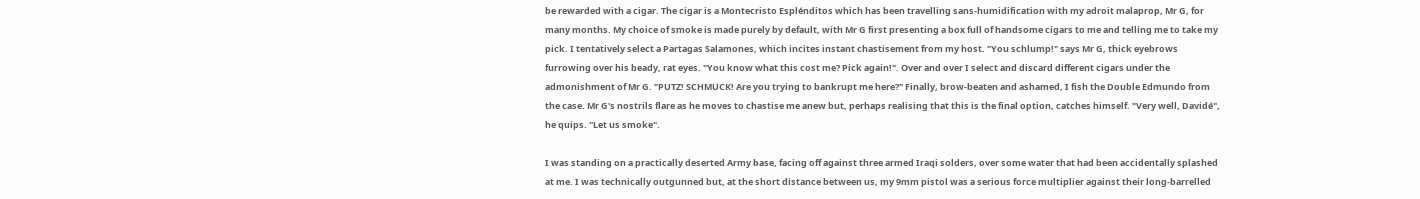be rewarded with a cigar. The cigar is a Montecristo Esplénditos which has been travelling sans-humidification with my adroit malaprop, Mr G, for many months. My choice of smoke is made purely by default, with Mr G first presenting a box full of handsome cigars to me and telling me to take my pick. I tentatively select a Partagas Salamones, which incites instant chastisement from my host. "You schlump!" says Mr G, thick eyebrows furrowing over his beady, rat eyes. "You know what this cost me? Pick again!". Over and over I select and discard different cigars under the admonishment of Mr G. "PUTZ! SCHMUCK! Are you trying to bankrupt me here?" Finally, brow-beaten and ashamed, I fish the Double Edmundo from the case. Mr G's nostrils flare as he moves to chastise me anew but, perhaps realising that this is the final option, catches himself. "Very well, Davidé", he quips. "Let us smoke".

I was standing on a practically deserted Army base, facing off against three armed Iraqi solders, over some water that had been accidentally splashed at me. I was technically outgunned but, at the short distance between us, my 9mm pistol was a serious force multiplier against their long-barrelled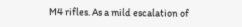M4 rifles. As a mild escalation of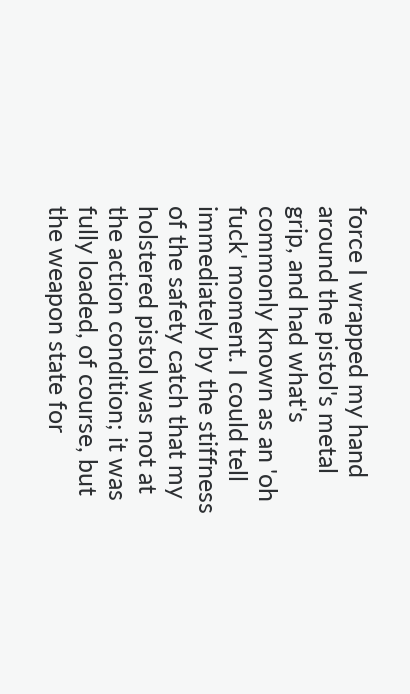force I wrapped my hand around the pistol's metal grip, and had what's commonly known as an 'oh fuck' moment. I could tell immediately by the stiffness of the safety catch that my holstered pistol was not at the action condition; it was fully loaded, of course, but the weapon state for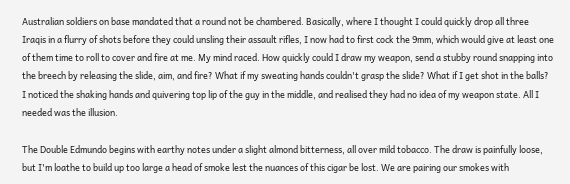Australian soldiers on base mandated that a round not be chambered. Basically, where I thought I could quickly drop all three Iraqis in a flurry of shots before they could unsling their assault rifles, I now had to first cock the 9mm, which would give at least one of them time to roll to cover and fire at me. My mind raced. How quickly could I draw my weapon, send a stubby round snapping into the breech by releasing the slide, aim, and fire? What if my sweating hands couldn't grasp the slide? What if I get shot in the balls? I noticed the shaking hands and quivering top lip of the guy in the middle, and realised they had no idea of my weapon state. All I needed was the illusion.

The Double Edmundo begins with earthy notes under a slight almond bitterness, all over mild tobacco. The draw is painfully loose, but I'm loathe to build up too large a head of smoke lest the nuances of this cigar be lost. We are pairing our smokes with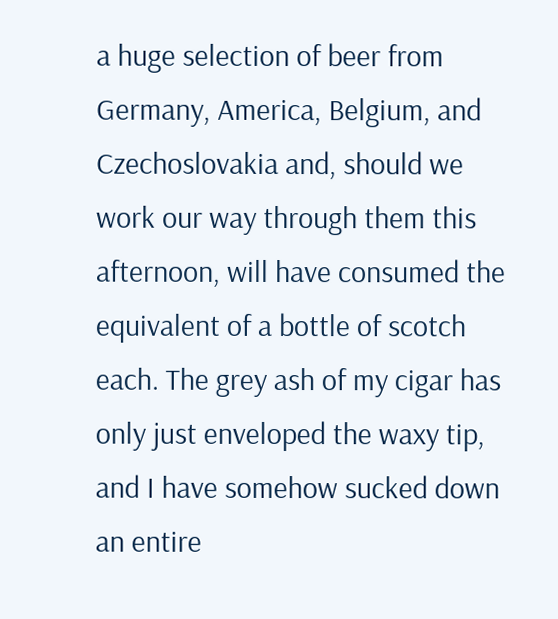a huge selection of beer from Germany, America, Belgium, and Czechoslovakia and, should we work our way through them this afternoon, will have consumed the equivalent of a bottle of scotch each. The grey ash of my cigar has only just enveloped the waxy tip, and I have somehow sucked down an entire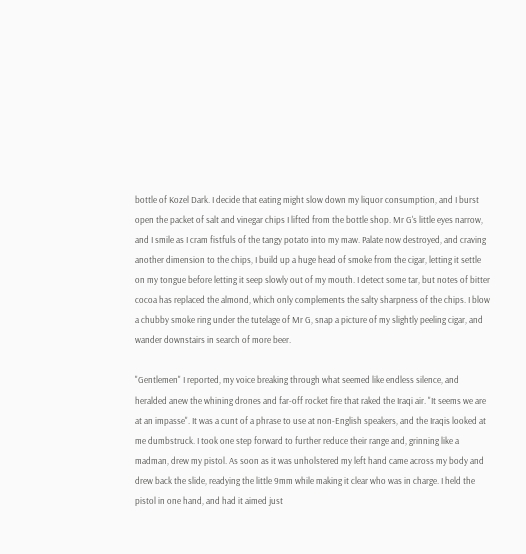bottle of Kozel Dark. I decide that eating might slow down my liquor consumption, and I burst open the packet of salt and vinegar chips I lifted from the bottle shop. Mr G's little eyes narrow, and I smile as I cram fistfuls of the tangy potato into my maw. Palate now destroyed, and craving another dimension to the chips, I build up a huge head of smoke from the cigar, letting it settle on my tongue before letting it seep slowly out of my mouth. I detect some tar, but notes of bitter cocoa has replaced the almond, which only complements the salty sharpness of the chips. I blow a chubby smoke ring under the tutelage of Mr G, snap a picture of my slightly peeling cigar, and wander downstairs in search of more beer.

"Gentlemen" I reported, my voice breaking through what seemed like endless silence, and heralded anew the whining drones and far-off rocket fire that raked the Iraqi air. "It seems we are at an impasse". It was a cunt of a phrase to use at non-English speakers, and the Iraqis looked at me dumbstruck. I took one step forward to further reduce their range and, grinning like a madman, drew my pistol. As soon as it was unholstered my left hand came across my body and drew back the slide, readying the little 9mm while making it clear who was in charge. I held the pistol in one hand, and had it aimed just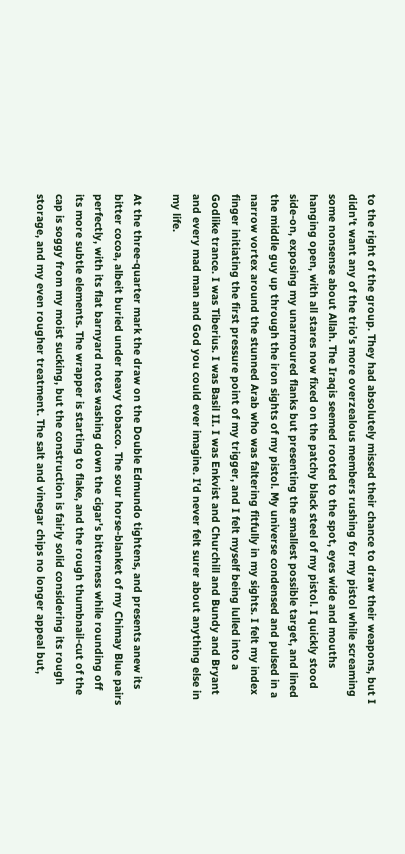to the right of the group. They had absolutely missed their chance to draw their weapons, but I didn't want any of the trio's more overzealous members rushing for my pistol while screaming some nonsense about Allah. The Iraqis seemed rooted to the spot, eyes wide and mouths hanging open, with all stares now fixed on the patchy black steel of my pistol. I quickly stood side-on, exposing my unarmoured flanks but presenting the smallest possible target, and lined the middle guy up through the iron sights of my pistol. My universe condensed and pulsed in a narrow vortex around the stunned Arab who was faltering fitfully in my sights. I felt my index finger initiating the first pressure point of my trigger, and I felt myself being lulled into a Godlike trance. I was Tiberius. I was Basil II. I was Enkvist and Churchill and Bundy and Bryant and every mad man and God you could ever imagine. I'd never felt surer about anything else in my life.

At the three-quarter mark the draw on the Double Edmundo tightens, and presents anew its bitter cocoa, albeit buried under heavy tobacco. The sour horse-blanket of my Chimay Blue pairs perfectly, with its flat barnyard notes washing down the cigar's bitterness while rounding off its more subtle elements. The wrapper is starting to flake, and the rough thumbnail-cut of the cap is soggy from my moist sucking, but the construction is fairly solid considering its rough storage, and my even rougher treatment. The salt and vinegar chips no longer appeal but,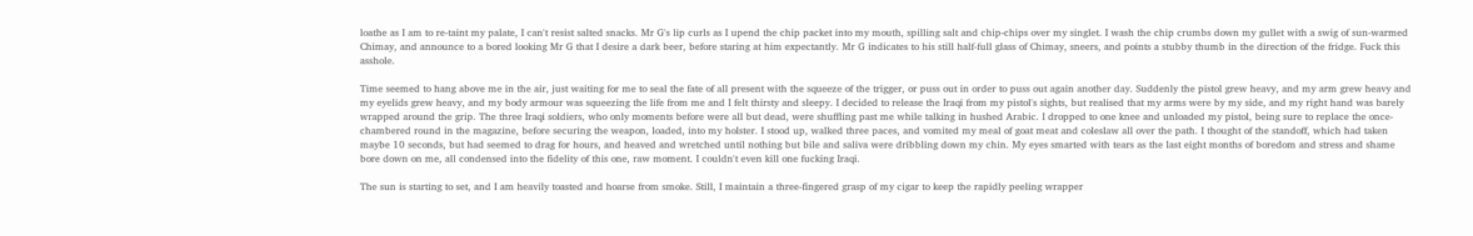loathe as I am to re-taint my palate, I can't resist salted snacks. Mr G's lip curls as I upend the chip packet into my mouth, spilling salt and chip-chips over my singlet. I wash the chip crumbs down my gullet with a swig of sun-warmed Chimay, and announce to a bored looking Mr G that I desire a dark beer, before staring at him expectantly. Mr G indicates to his still half-full glass of Chimay, sneers, and points a stubby thumb in the direction of the fridge. Fuck this asshole.

Time seemed to hang above me in the air, just waiting for me to seal the fate of all present with the squeeze of the trigger, or puss out in order to puss out again another day. Suddenly the pistol grew heavy, and my arm grew heavy and my eyelids grew heavy, and my body armour was squeezing the life from me and I felt thirsty and sleepy. I decided to release the Iraqi from my pistol's sights, but realised that my arms were by my side, and my right hand was barely wrapped around the grip. The three Iraqi soldiers, who only moments before were all but dead, were shuffling past me while talking in hushed Arabic. I dropped to one knee and unloaded my pistol, being sure to replace the once-chambered round in the magazine, before securing the weapon, loaded, into my holster. I stood up, walked three paces, and vomited my meal of goat meat and coleslaw all over the path. I thought of the standoff, which had taken maybe 10 seconds, but had seemed to drag for hours, and heaved and wretched until nothing but bile and saliva were dribbling down my chin. My eyes smarted with tears as the last eight months of boredom and stress and shame bore down on me, all condensed into the fidelity of this one, raw moment. I couldn't even kill one fucking Iraqi.

The sun is starting to set, and I am heavily toasted and hoarse from smoke. Still, I maintain a three-fingered grasp of my cigar to keep the rapidly peeling wrapper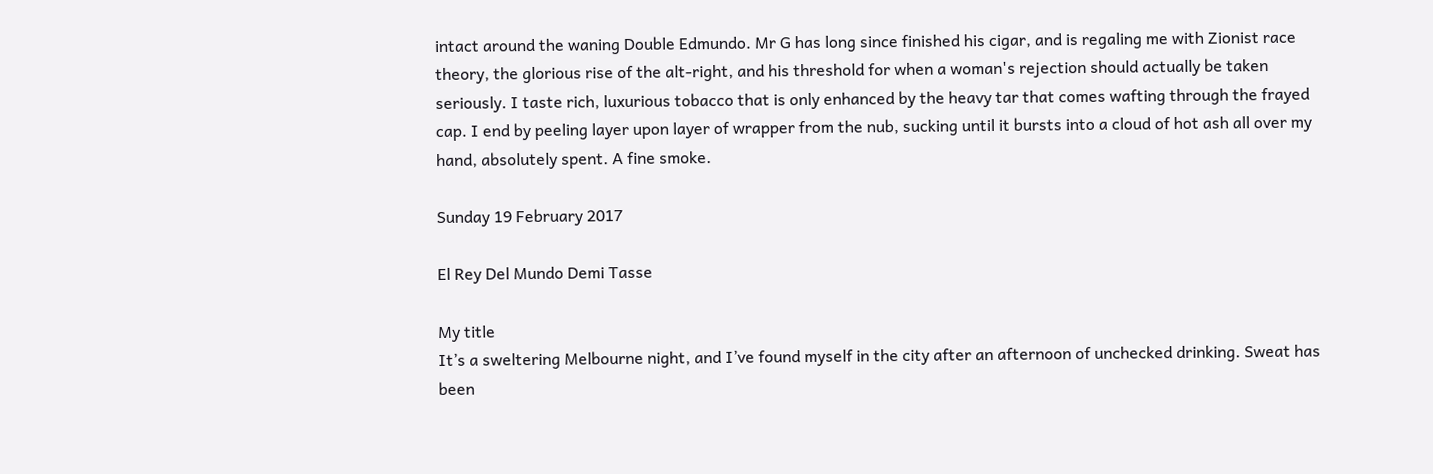intact around the waning Double Edmundo. Mr G has long since finished his cigar, and is regaling me with Zionist race theory, the glorious rise of the alt-right, and his threshold for when a woman's rejection should actually be taken seriously. I taste rich, luxurious tobacco that is only enhanced by the heavy tar that comes wafting through the frayed cap. I end by peeling layer upon layer of wrapper from the nub, sucking until it bursts into a cloud of hot ash all over my hand, absolutely spent. A fine smoke.

Sunday 19 February 2017

El Rey Del Mundo Demi Tasse

My title
It’s a sweltering Melbourne night, and I’ve found myself in the city after an afternoon of unchecked drinking. Sweat has been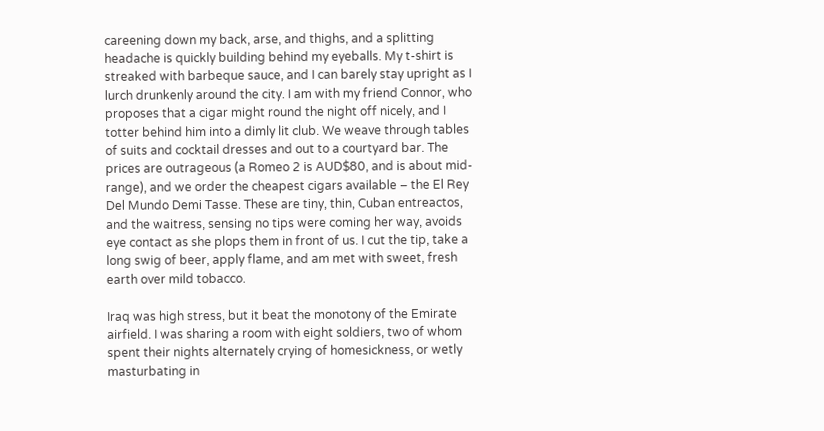careening down my back, arse, and thighs, and a splitting headache is quickly building behind my eyeballs. My t-shirt is streaked with barbeque sauce, and I can barely stay upright as I lurch drunkenly around the city. I am with my friend Connor, who proposes that a cigar might round the night off nicely, and I totter behind him into a dimly lit club. We weave through tables of suits and cocktail dresses and out to a courtyard bar. The prices are outrageous (a Romeo 2 is AUD$80, and is about mid-range), and we order the cheapest cigars available – the El Rey Del Mundo Demi Tasse. These are tiny, thin, Cuban entreactos, and the waitress, sensing no tips were coming her way, avoids eye contact as she plops them in front of us. I cut the tip, take a long swig of beer, apply flame, and am met with sweet, fresh earth over mild tobacco.

Iraq was high stress, but it beat the monotony of the Emirate airfield. I was sharing a room with eight soldiers, two of whom spent their nights alternately crying of homesickness, or wetly masturbating in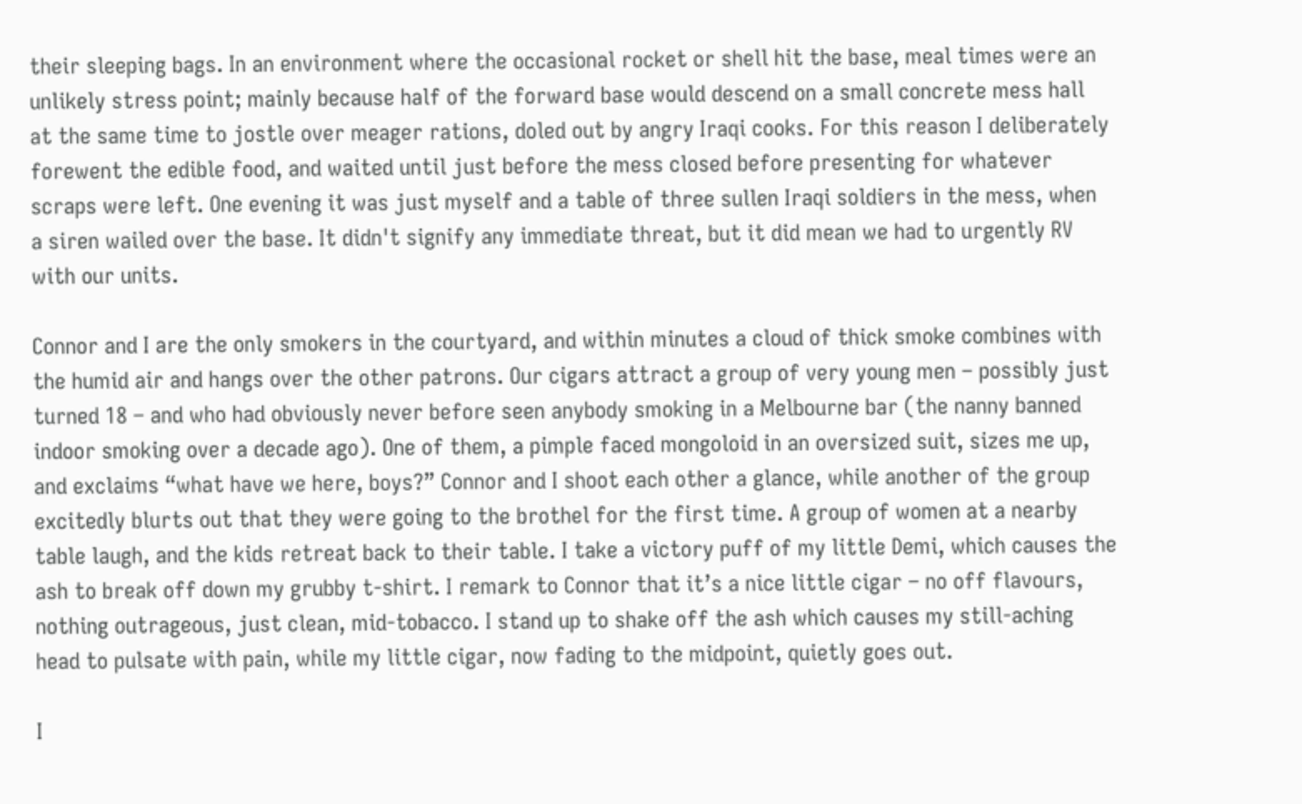their sleeping bags. In an environment where the occasional rocket or shell hit the base, meal times were an unlikely stress point; mainly because half of the forward base would descend on a small concrete mess hall at the same time to jostle over meager rations, doled out by angry Iraqi cooks. For this reason I deliberately forewent the edible food, and waited until just before the mess closed before presenting for whatever scraps were left. One evening it was just myself and a table of three sullen Iraqi soldiers in the mess, when a siren wailed over the base. It didn't signify any immediate threat, but it did mean we had to urgently RV with our units.

Connor and I are the only smokers in the courtyard, and within minutes a cloud of thick smoke combines with the humid air and hangs over the other patrons. Our cigars attract a group of very young men – possibly just turned 18 – and who had obviously never before seen anybody smoking in a Melbourne bar (the nanny banned indoor smoking over a decade ago). One of them, a pimple faced mongoloid in an oversized suit, sizes me up, and exclaims “what have we here, boys?” Connor and I shoot each other a glance, while another of the group excitedly blurts out that they were going to the brothel for the first time. A group of women at a nearby table laugh, and the kids retreat back to their table. I take a victory puff of my little Demi, which causes the ash to break off down my grubby t-shirt. I remark to Connor that it’s a nice little cigar – no off flavours, nothing outrageous, just clean, mid-tobacco. I stand up to shake off the ash which causes my still-aching head to pulsate with pain, while my little cigar, now fading to the midpoint, quietly goes out.

I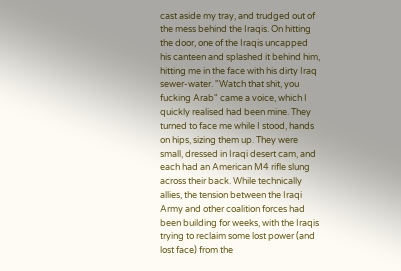cast aside my tray, and trudged out of the mess behind the Iraqis. On hitting the door, one of the Iraqis uncapped his canteen and splashed it behind him, hitting me in the face with his dirty Iraq sewer-water. "Watch that shit, you fucking Arab" came a voice, which I quickly realised had been mine. They turned to face me while I stood, hands on hips, sizing them up. They were small, dressed in Iraqi desert cam, and each had an American M4 rifle slung across their back. While technically allies, the tension between the Iraqi Army and other coalition forces had been building for weeks, with the Iraqis trying to reclaim some lost power (and lost face) from the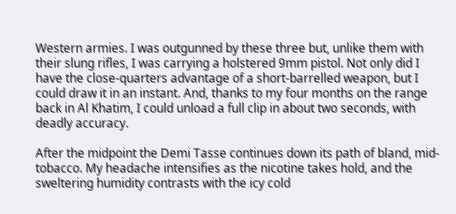Western armies. I was outgunned by these three but, unlike them with their slung rifles, I was carrying a holstered 9mm pistol. Not only did I have the close-quarters advantage of a short-barrelled weapon, but I could draw it in an instant. And, thanks to my four months on the range back in Al Khatim, I could unload a full clip in about two seconds, with deadly accuracy.

After the midpoint the Demi Tasse continues down its path of bland, mid-tobacco. My headache intensifies as the nicotine takes hold, and the sweltering humidity contrasts with the icy cold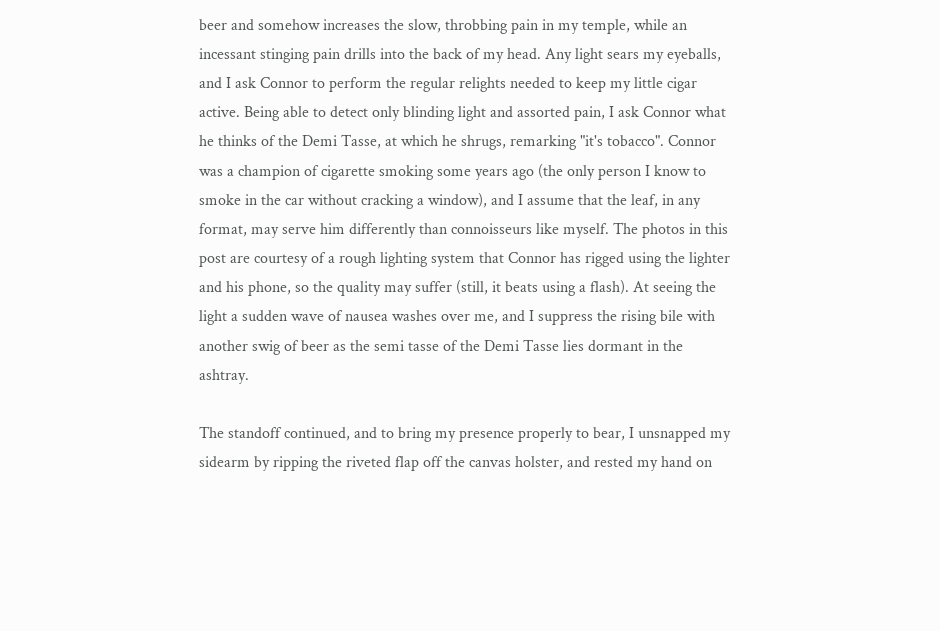beer and somehow increases the slow, throbbing pain in my temple, while an incessant stinging pain drills into the back of my head. Any light sears my eyeballs, and I ask Connor to perform the regular relights needed to keep my little cigar active. Being able to detect only blinding light and assorted pain, I ask Connor what he thinks of the Demi Tasse, at which he shrugs, remarking "it's tobacco". Connor was a champion of cigarette smoking some years ago (the only person I know to smoke in the car without cracking a window), and I assume that the leaf, in any format, may serve him differently than connoisseurs like myself. The photos in this post are courtesy of a rough lighting system that Connor has rigged using the lighter and his phone, so the quality may suffer (still, it beats using a flash). At seeing the light a sudden wave of nausea washes over me, and I suppress the rising bile with another swig of beer as the semi tasse of the Demi Tasse lies dormant in the ashtray.

The standoff continued, and to bring my presence properly to bear, I unsnapped my sidearm by ripping the riveted flap off the canvas holster, and rested my hand on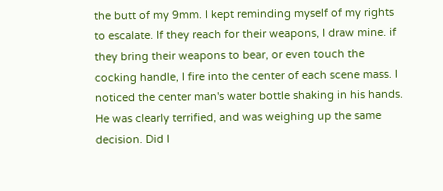the butt of my 9mm. I kept reminding myself of my rights to escalate. If they reach for their weapons, I draw mine. if they bring their weapons to bear, or even touch the cocking handle, I fire into the center of each scene mass. I noticed the center man's water bottle shaking in his hands. He was clearly terrified, and was weighing up the same decision. Did I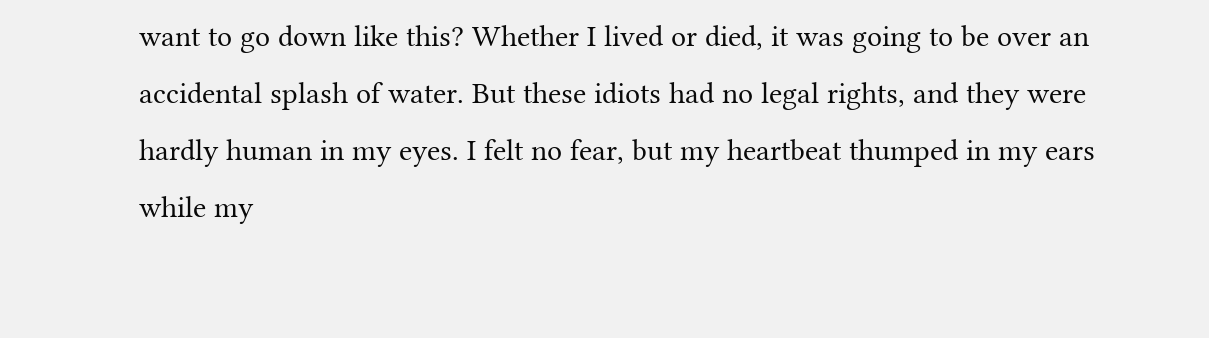want to go down like this? Whether I lived or died, it was going to be over an accidental splash of water. But these idiots had no legal rights, and they were hardly human in my eyes. I felt no fear, but my heartbeat thumped in my ears while my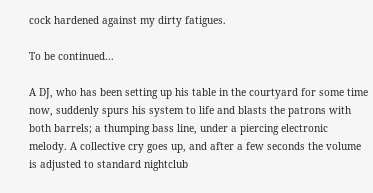cock hardened against my dirty fatigues.

To be continued...

A DJ, who has been setting up his table in the courtyard for some time now, suddenly spurs his system to life and blasts the patrons with both barrels; a thumping bass line, under a piercing electronic melody. A collective cry goes up, and after a few seconds the volume is adjusted to standard nightclub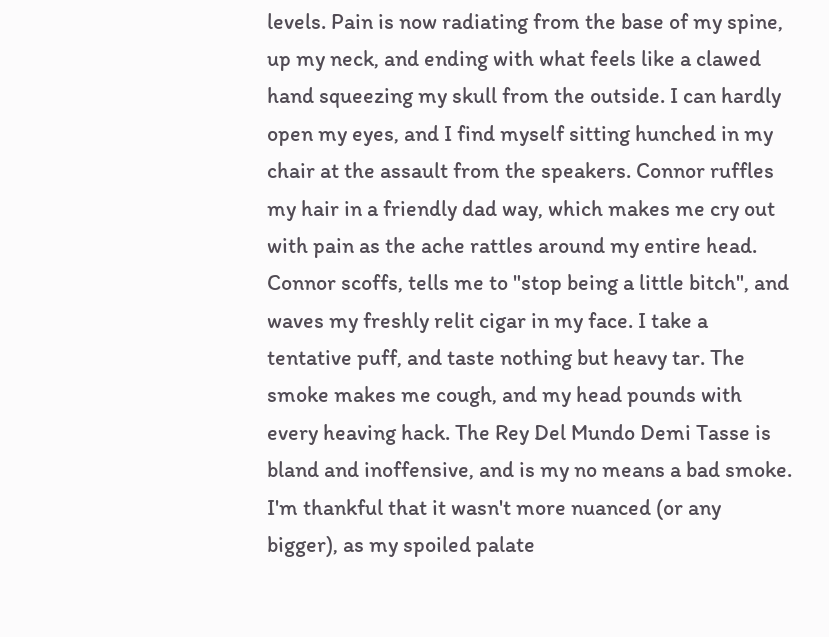levels. Pain is now radiating from the base of my spine, up my neck, and ending with what feels like a clawed hand squeezing my skull from the outside. I can hardly open my eyes, and I find myself sitting hunched in my chair at the assault from the speakers. Connor ruffles my hair in a friendly dad way, which makes me cry out with pain as the ache rattles around my entire head. Connor scoffs, tells me to "stop being a little bitch", and waves my freshly relit cigar in my face. I take a tentative puff, and taste nothing but heavy tar. The smoke makes me cough, and my head pounds with every heaving hack. The Rey Del Mundo Demi Tasse is bland and inoffensive, and is my no means a bad smoke. I'm thankful that it wasn't more nuanced (or any bigger), as my spoiled palate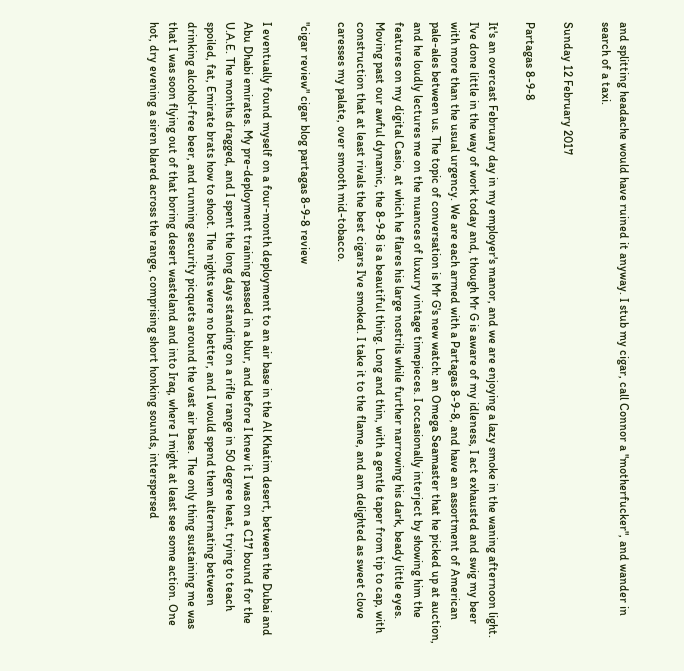and splitting headache would have ruined it anyway. I stub my cigar, call Connor a "motherfucker", and wander in search of a taxi.

Sunday 12 February 2017

Partagas 8-9-8

It's an overcast February day in my employer's manor, and we are enjoying a lazy smoke in the waning afternoon light. I've done little in the way of work today and, though Mr G is aware of my idleness, I act exhausted and swig my beer with more than the usual urgency. We are each armed with a Partagas 8-9-8, and have an assortment of American pale-ales between us. The topic of conversation is Mr G's new watch: an Omega Seamaster that he picked up at auction, and he loudly lectures me on the nuances of luxury vintage timepieces. I occasionally interject by showing him the features on my digital Casio, at which he flares his large nostrils while further narrowing his dark, beady little eyes. Moving past our awful dynamic, the 8-9-8 is a beautiful thing. Long and thin, with a gentle taper from tip to cap, with construction that at least rivals the best cigars I've smoked. I take it to the flame, and am delighted as sweet clove caresses my palate, over smooth mid-tobacco.

"cigar review" cigar blog partagas 8-9-8 review

I eventually found myself on a four-month deployment to an air base in the Al Khatim desert, between the Dubai and Abu Dhabi emirates. My pre-deployment training passed in a blur, and before I knew it I was on a C17 bound for the U.A.E. The months dragged, and I spent the long days standing on a rifle range in 50 degree heat, trying to teach spoiled, fat, Emirate brats how to shoot. The nights were no better, and I would spend them alternating between drinking alcohol-free beer, and running security picquets around the vast air base. The only thing sustaining me was that I was soon flying out of that boring desert wasteland and into Iraq, where I might at least see some action. One hot, dry evening a siren blared across the range, comprising short honking sounds, interspersed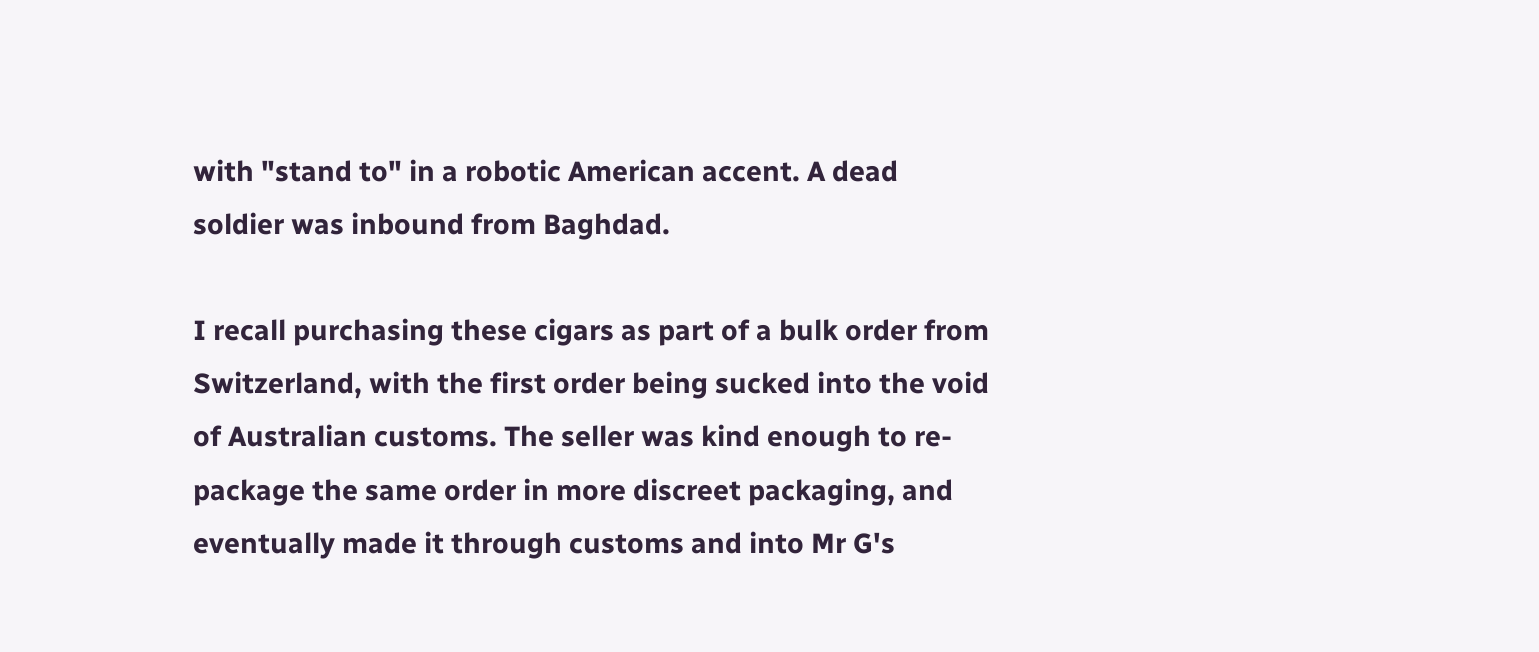with "stand to" in a robotic American accent. A dead soldier was inbound from Baghdad.

I recall purchasing these cigars as part of a bulk order from Switzerland, with the first order being sucked into the void of Australian customs. The seller was kind enough to re-package the same order in more discreet packaging, and eventually made it through customs and into Mr G's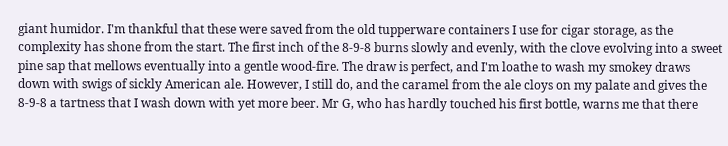giant humidor. I'm thankful that these were saved from the old tupperware containers I use for cigar storage, as the complexity has shone from the start. The first inch of the 8-9-8 burns slowly and evenly, with the clove evolving into a sweet pine sap that mellows eventually into a gentle wood-fire. The draw is perfect, and I'm loathe to wash my smokey draws down with swigs of sickly American ale. However, I still do, and the caramel from the ale cloys on my palate and gives the 8-9-8 a tartness that I wash down with yet more beer. Mr G, who has hardly touched his first bottle, warns me that there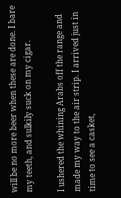will be no more beer when these are done. I bare my teeth, and sulkily suck on my cigar.

I ushered the whining Arabs off the range and made my way to the air strip. I arrived just in time to see a casket,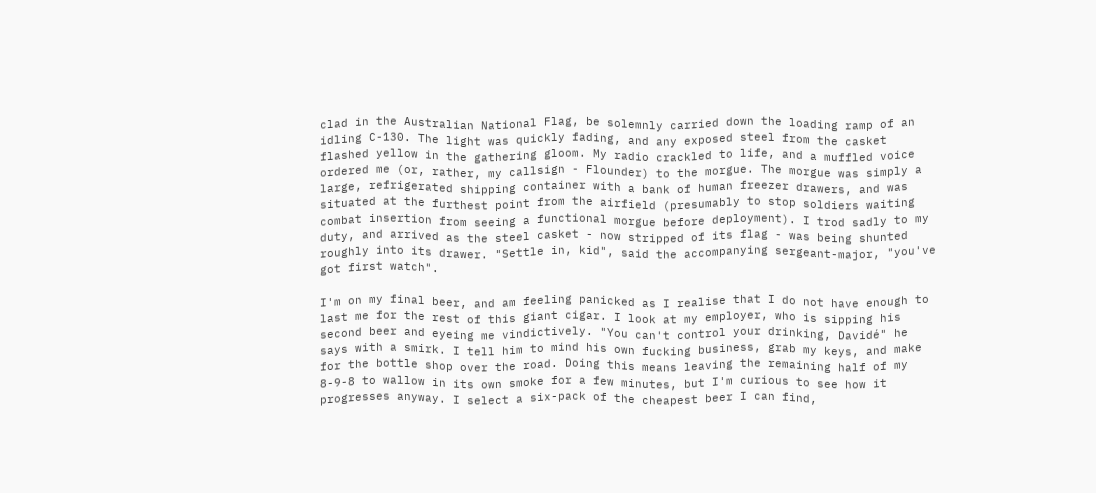clad in the Australian National Flag, be solemnly carried down the loading ramp of an idling C-130. The light was quickly fading, and any exposed steel from the casket flashed yellow in the gathering gloom. My radio crackled to life, and a muffled voice ordered me (or, rather, my callsign - Flounder) to the morgue. The morgue was simply a large, refrigerated shipping container with a bank of human freezer drawers, and was situated at the furthest point from the airfield (presumably to stop soldiers waiting combat insertion from seeing a functional morgue before deployment). I trod sadly to my duty, and arrived as the steel casket - now stripped of its flag - was being shunted roughly into its drawer. "Settle in, kid", said the accompanying sergeant-major, "you've got first watch".

I'm on my final beer, and am feeling panicked as I realise that I do not have enough to last me for the rest of this giant cigar. I look at my employer, who is sipping his second beer and eyeing me vindictively. "You can't control your drinking, Davidé" he says with a smirk. I tell him to mind his own fucking business, grab my keys, and make for the bottle shop over the road. Doing this means leaving the remaining half of my 8-9-8 to wallow in its own smoke for a few minutes, but I'm curious to see how it progresses anyway. I select a six-pack of the cheapest beer I can find,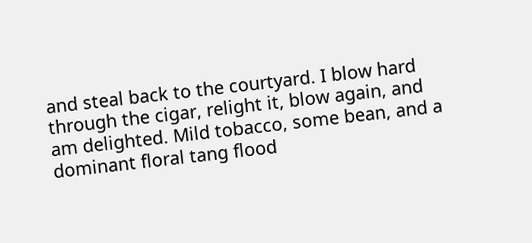and steal back to the courtyard. I blow hard through the cigar, relight it, blow again, and am delighted. Mild tobacco, some bean, and a dominant floral tang flood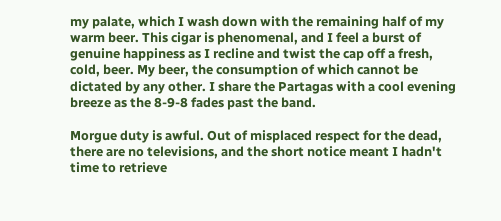my palate, which I wash down with the remaining half of my warm beer. This cigar is phenomenal, and I feel a burst of genuine happiness as I recline and twist the cap off a fresh, cold, beer. My beer, the consumption of which cannot be dictated by any other. I share the Partagas with a cool evening breeze as the 8-9-8 fades past the band.

Morgue duty is awful. Out of misplaced respect for the dead, there are no televisions, and the short notice meant I hadn't time to retrieve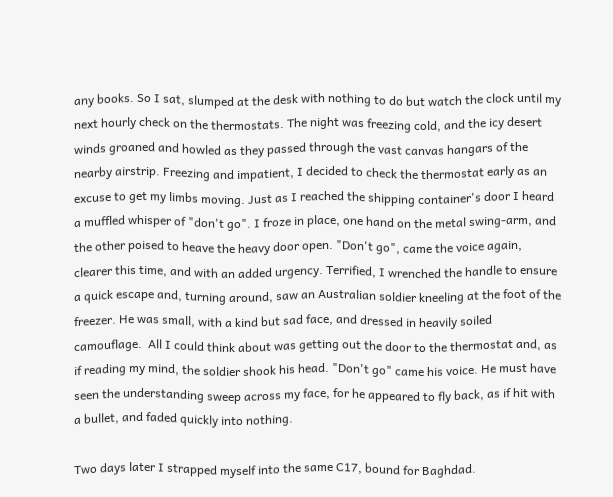any books. So I sat, slumped at the desk with nothing to do but watch the clock until my next hourly check on the thermostats. The night was freezing cold, and the icy desert winds groaned and howled as they passed through the vast canvas hangars of the nearby airstrip. Freezing and impatient, I decided to check the thermostat early as an excuse to get my limbs moving. Just as I reached the shipping container's door I heard a muffled whisper of "don't go". I froze in place, one hand on the metal swing-arm, and the other poised to heave the heavy door open. "Don't go", came the voice again, clearer this time, and with an added urgency. Terrified, I wrenched the handle to ensure a quick escape and, turning around, saw an Australian soldier kneeling at the foot of the freezer. He was small, with a kind but sad face, and dressed in heavily soiled camouflage.  All I could think about was getting out the door to the thermostat and, as if reading my mind, the soldier shook his head. "Don't go" came his voice. He must have seen the understanding sweep across my face, for he appeared to fly back, as if hit with a bullet, and faded quickly into nothing.

Two days later I strapped myself into the same C17, bound for Baghdad.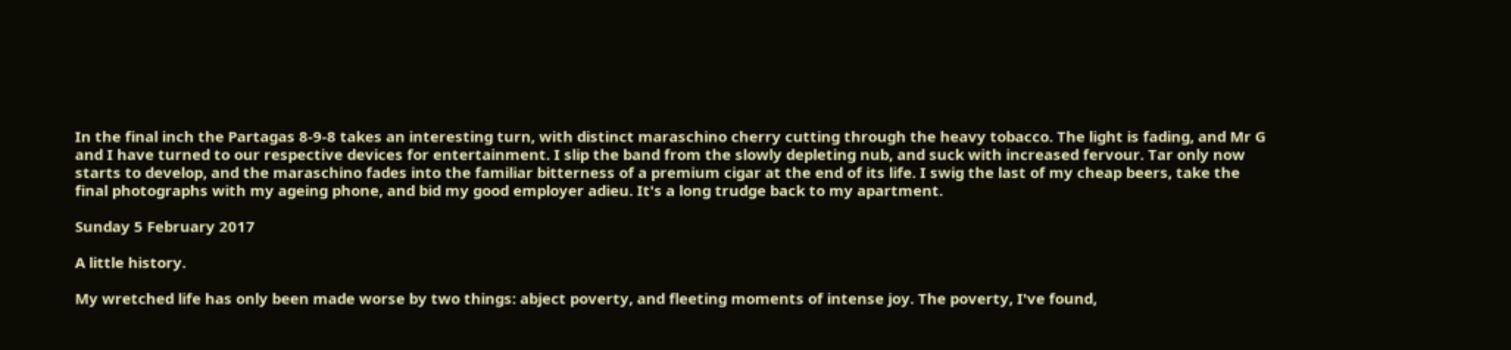In the final inch the Partagas 8-9-8 takes an interesting turn, with distinct maraschino cherry cutting through the heavy tobacco. The light is fading, and Mr G and I have turned to our respective devices for entertainment. I slip the band from the slowly depleting nub, and suck with increased fervour. Tar only now starts to develop, and the maraschino fades into the familiar bitterness of a premium cigar at the end of its life. I swig the last of my cheap beers, take the final photographs with my ageing phone, and bid my good employer adieu. It's a long trudge back to my apartment.

Sunday 5 February 2017

A little history.

My wretched life has only been made worse by two things: abject poverty, and fleeting moments of intense joy. The poverty, I've found,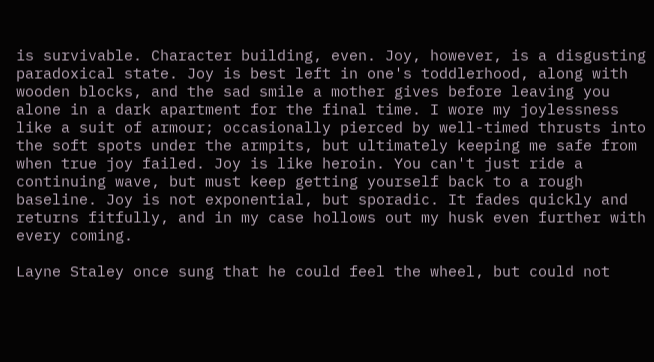is survivable. Character building, even. Joy, however, is a disgusting paradoxical state. Joy is best left in one's toddlerhood, along with wooden blocks, and the sad smile a mother gives before leaving you alone in a dark apartment for the final time. I wore my joylessness like a suit of armour; occasionally pierced by well-timed thrusts into the soft spots under the armpits, but ultimately keeping me safe from when true joy failed. Joy is like heroin. You can't just ride a continuing wave, but must keep getting yourself back to a rough baseline. Joy is not exponential, but sporadic. It fades quickly and returns fitfully, and in my case hollows out my husk even further with every coming.

Layne Staley once sung that he could feel the wheel, but could not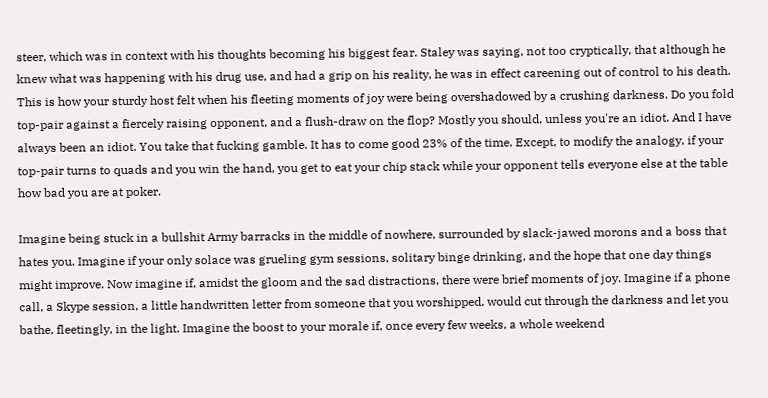steer, which was in context with his thoughts becoming his biggest fear. Staley was saying, not too cryptically, that although he knew what was happening with his drug use, and had a grip on his reality, he was in effect careening out of control to his death. This is how your sturdy host felt when his fleeting moments of joy were being overshadowed by a crushing darkness. Do you fold top-pair against a fiercely raising opponent, and a flush-draw on the flop? Mostly you should, unless you're an idiot. And I have always been an idiot. You take that fucking gamble. It has to come good 23% of the time. Except, to modify the analogy, if your top-pair turns to quads and you win the hand, you get to eat your chip stack while your opponent tells everyone else at the table how bad you are at poker.

Imagine being stuck in a bullshit Army barracks in the middle of nowhere, surrounded by slack-jawed morons and a boss that hates you. Imagine if your only solace was grueling gym sessions, solitary binge drinking, and the hope that one day things might improve. Now imagine if, amidst the gloom and the sad distractions, there were brief moments of joy. Imagine if a phone call, a Skype session, a little handwritten letter from someone that you worshipped, would cut through the darkness and let you bathe, fleetingly, in the light. Imagine the boost to your morale if, once every few weeks, a whole weekend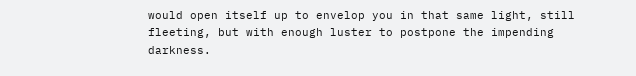would open itself up to envelop you in that same light, still fleeting, but with enough luster to postpone the impending darkness.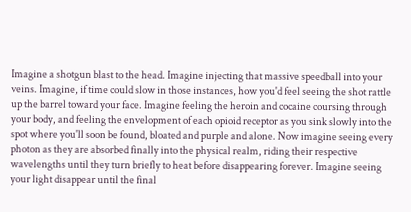Imagine a shotgun blast to the head. Imagine injecting that massive speedball into your veins. Imagine, if time could slow in those instances, how you'd feel seeing the shot rattle up the barrel toward your face. Imagine feeling the heroin and cocaine coursing through your body, and feeling the envelopment of each opioid receptor as you sink slowly into the spot where you'll soon be found, bloated and purple and alone. Now imagine seeing every photon as they are absorbed finally into the physical realm, riding their respective wavelengths until they turn briefly to heat before disappearing forever. Imagine seeing your light disappear until the final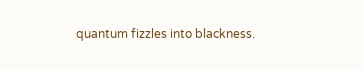quantum fizzles into blackness.